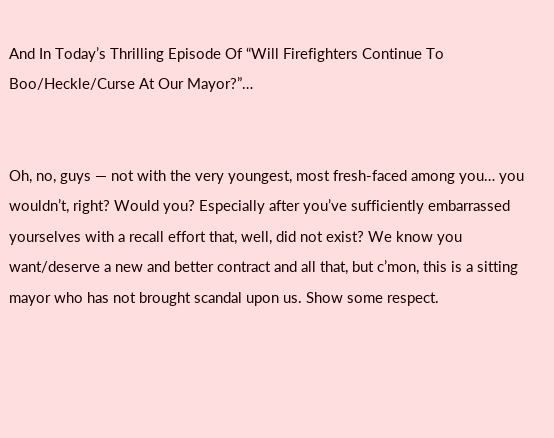And In Today’s Thrilling Episode Of “Will Firefighters Continue To Boo/Heckle/Curse At Our Mayor?”…


Oh, no, guys — not with the very youngest, most fresh-faced among you… you wouldn’t, right? Would you? Especially after you’ve sufficiently embarrassed yourselves with a recall effort that, well, did not exist? We know you want/deserve a new and better contract and all that, but c’mon, this is a sitting mayor who has not brought scandal upon us. Show some respect.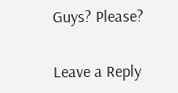Guys? Please?

Leave a Reply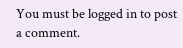You must be logged in to post a comment.